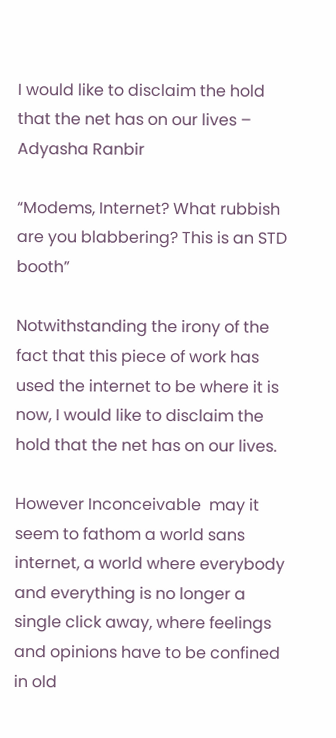I would like to disclaim the hold that the net has on our lives – Adyasha Ranbir

“Modems, Internet? What rubbish are you blabbering? This is an STD booth”

Notwithstanding the irony of the fact that this piece of work has used the internet to be where it is now, I would like to disclaim the hold that the net has on our lives.

However Inconceivable  may it seem to fathom a world sans internet, a world where everybody and everything is no longer a single click away, where feelings and opinions have to be confined in old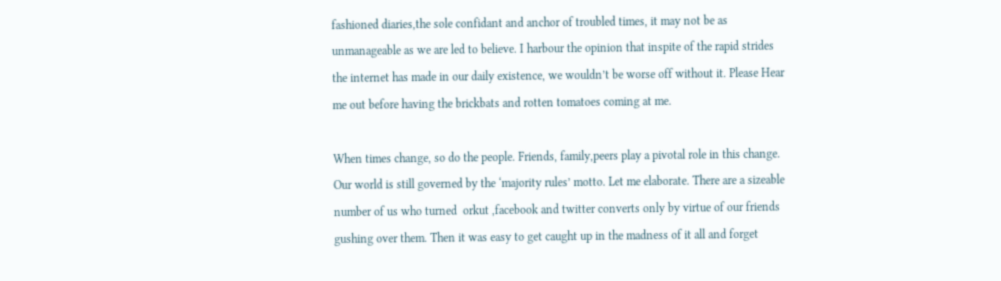fashioned diaries,the sole confidant and anchor of troubled times, it may not be as unmanageable as we are led to believe. I harbour the opinion that inspite of the rapid strides the internet has made in our daily existence, we wouldn’t be worse off without it. Please Hear me out before having the brickbats and rotten tomatoes coming at me.

When times change, so do the people. Friends, family,peers play a pivotal role in this change. Our world is still governed by the ‘majority rules’ motto. Let me elaborate. There are a sizeable number of us who turned  orkut ,facebook and twitter converts only by virtue of our friends gushing over them. Then it was easy to get caught up in the madness of it all and forget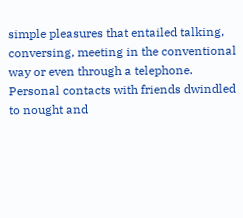simple pleasures that entailed talking, conversing, meeting in the conventional way or even through a telephone. Personal contacts with friends dwindled to nought and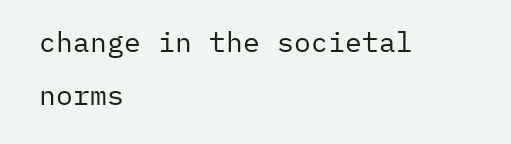change in the societal norms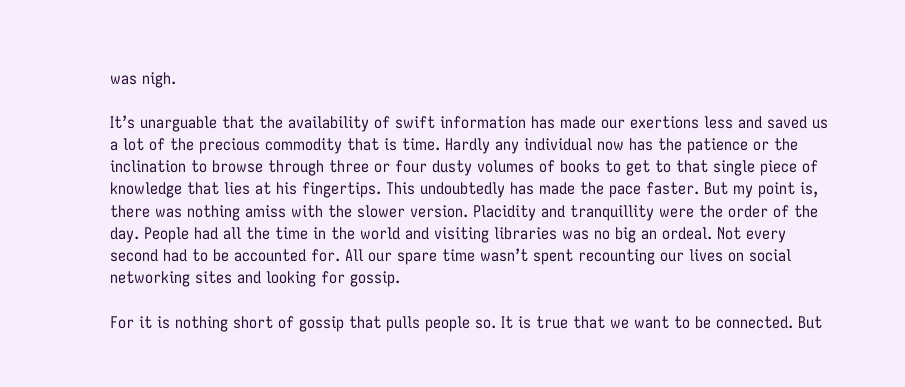was nigh.

It’s unarguable that the availability of swift information has made our exertions less and saved us a lot of the precious commodity that is time. Hardly any individual now has the patience or the inclination to browse through three or four dusty volumes of books to get to that single piece of knowledge that lies at his fingertips. This undoubtedly has made the pace faster. But my point is, there was nothing amiss with the slower version. Placidity and tranquillity were the order of the day. People had all the time in the world and visiting libraries was no big an ordeal. Not every second had to be accounted for. All our spare time wasn’t spent recounting our lives on social networking sites and looking for gossip.

For it is nothing short of gossip that pulls people so. It is true that we want to be connected. But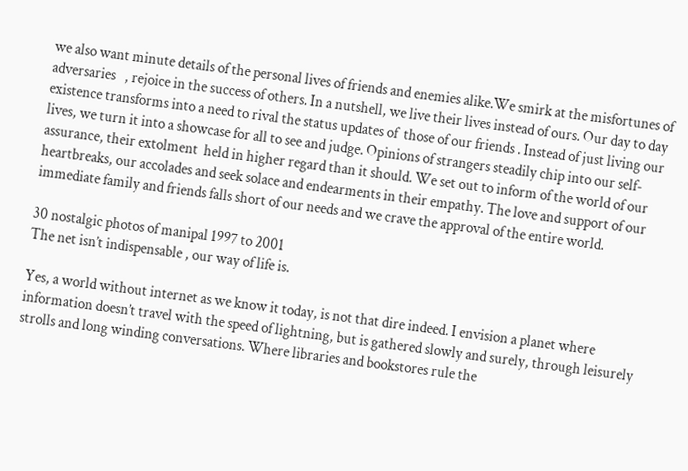we also want minute details of the personal lives of friends and enemies alike.We smirk at the misfortunes of adversaries   , rejoice in the success of others. In a nutshell, we live their lives instead of ours. Our day to day existence transforms into a need to rival the status updates of  those of our friends . Instead of just living our lives, we turn it into a showcase for all to see and judge. Opinions of strangers steadily chip into our self-assurance, their extolment  held in higher regard than it should. We set out to inform of the world of our heartbreaks, our accolades and seek solace and endearments in their empathy. The love and support of our immediate family and friends falls short of our needs and we crave the approval of the entire world.

30 nostalgic photos of manipal 1997 to 2001
The net isn’t indispensable , our way of life is.

Yes, a world without internet as we know it today, is not that dire indeed. I envision a planet where information doesn’t travel with the speed of lightning, but is gathered slowly and surely, through leisurely strolls and long winding conversations. Where libraries and bookstores rule the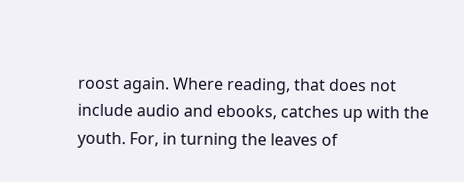roost again. Where reading, that does not include audio and ebooks, catches up with the youth. For, in turning the leaves of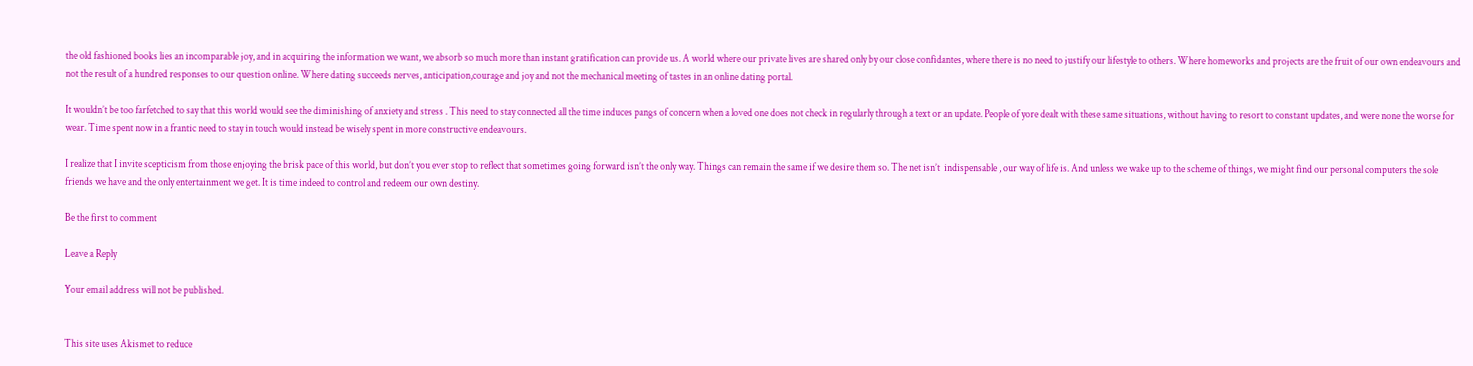the old fashioned books lies an incomparable joy, and in acquiring the information we want, we absorb so much more than instant gratification can provide us. A world where our private lives are shared only by our close confidantes, where there is no need to justify our lifestyle to others. Where homeworks and projects are the fruit of our own endeavours and not the result of a hundred responses to our question online. Where dating succeeds nerves, anticipation,courage and joy and not the mechanical meeting of tastes in an online dating portal.

It wouldn’t be too farfetched to say that this world would see the diminishing of anxiety and stress . This need to stay connected all the time induces pangs of concern when a loved one does not check in regularly through a text or an update. People of yore dealt with these same situations, without having to resort to constant updates, and were none the worse for wear. Time spent now in a frantic need to stay in touch would instead be wisely spent in more constructive endeavours.

I realize that I invite scepticism from those enjoying the brisk pace of this world, but don’t you ever stop to reflect that sometimes going forward isn’t the only way. Things can remain the same if we desire them so. The net isn’t  indispensable , our way of life is. And unless we wake up to the scheme of things, we might find our personal computers the sole friends we have and the only entertainment we get. It is time indeed to control and redeem our own destiny.

Be the first to comment

Leave a Reply

Your email address will not be published.


This site uses Akismet to reduce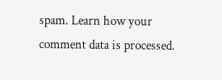spam. Learn how your comment data is processed.